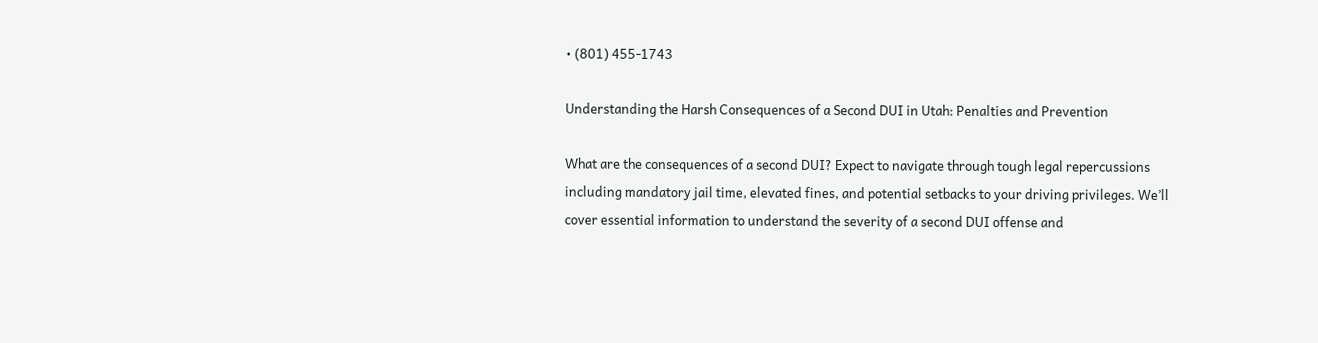• (801) 455-1743

Understanding the Harsh Consequences of a Second DUI in Utah: Penalties and Prevention

What are the consequences of a second DUI? Expect to navigate through tough legal repercussions including mandatory jail time, elevated fines, and potential setbacks to your driving privileges. We’ll cover essential information to understand the severity of a second DUI offense and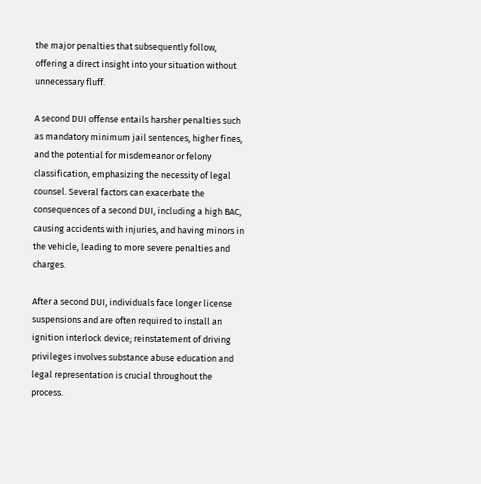the major penalties that subsequently follow, offering a direct insight into your situation without unnecessary fluff.

A second DUI offense entails harsher penalties such as mandatory minimum jail sentences, higher fines, and the potential for misdemeanor or felony classification, emphasizing the necessity of legal counsel. Several factors can exacerbate the consequences of a second DUI, including a high BAC, causing accidents with injuries, and having minors in the vehicle, leading to more severe penalties and charges.

After a second DUI, individuals face longer license suspensions and are often required to install an ignition interlock device; reinstatement of driving privileges involves substance abuse education and legal representation is crucial throughout the process.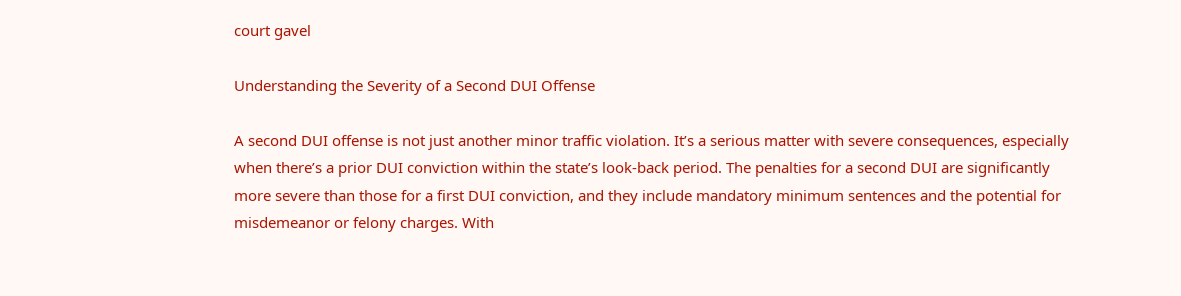court gavel

Understanding the Severity of a Second DUI Offense

A second DUI offense is not just another minor traffic violation. It’s a serious matter with severe consequences, especially when there’s a prior DUI conviction within the state’s look-back period. The penalties for a second DUI are significantly more severe than those for a first DUI conviction, and they include mandatory minimum sentences and the potential for misdemeanor or felony charges. With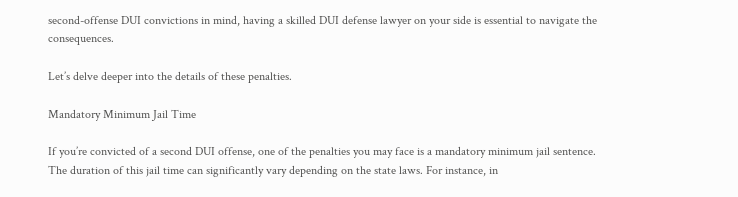second-offense DUI convictions in mind, having a skilled DUI defense lawyer on your side is essential to navigate the consequences.

Let’s delve deeper into the details of these penalties.

Mandatory Minimum Jail Time

If you’re convicted of a second DUI offense, one of the penalties you may face is a mandatory minimum jail sentence. The duration of this jail time can significantly vary depending on the state laws. For instance, in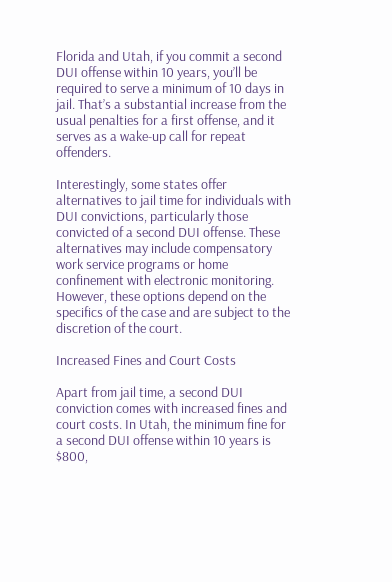Florida and Utah, if you commit a second DUI offense within 10 years, you’ll be required to serve a minimum of 10 days in jail. That’s a substantial increase from the usual penalties for a first offense, and it serves as a wake-up call for repeat offenders.

Interestingly, some states offer alternatives to jail time for individuals with DUI convictions, particularly those convicted of a second DUI offense. These alternatives may include compensatory work service programs or home confinement with electronic monitoring. However, these options depend on the specifics of the case and are subject to the discretion of the court.

Increased Fines and Court Costs

Apart from jail time, a second DUI conviction comes with increased fines and court costs. In Utah, the minimum fine for a second DUI offense within 10 years is $800,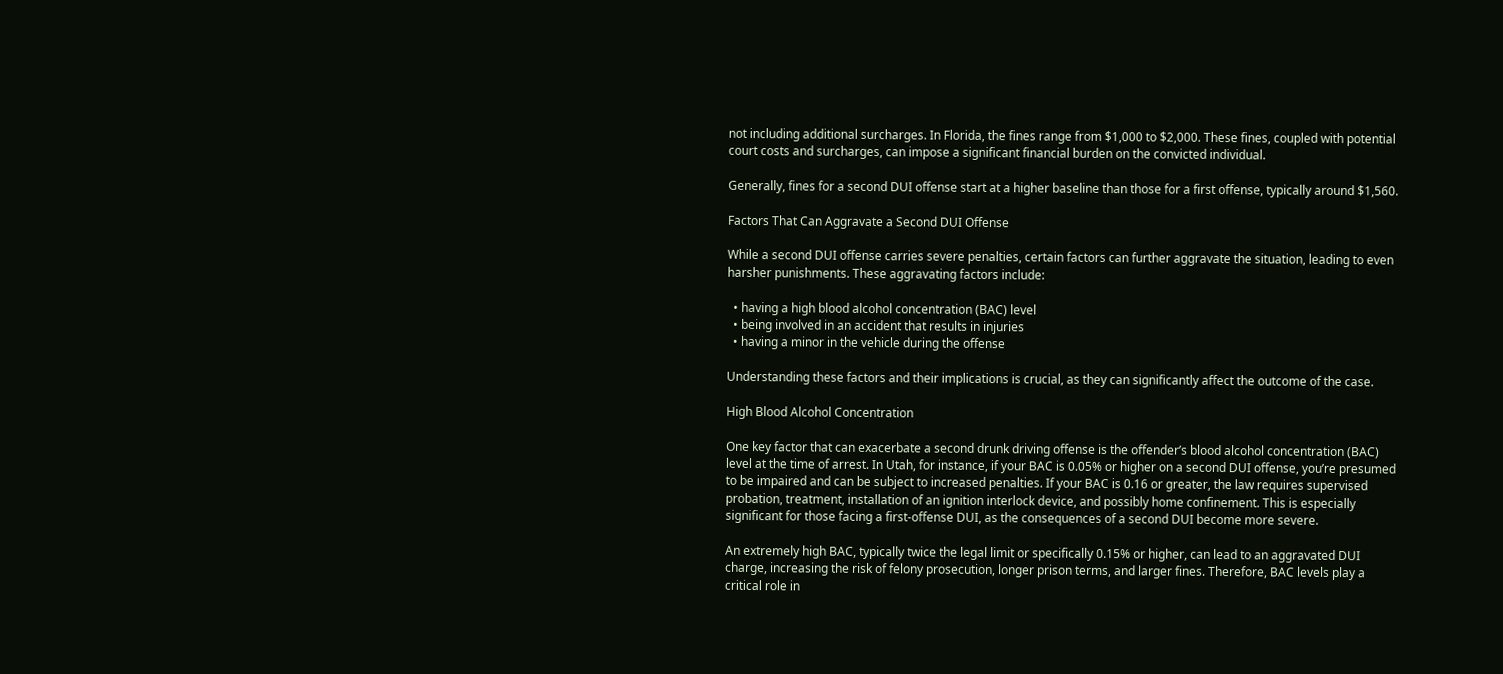not including additional surcharges. In Florida, the fines range from $1,000 to $2,000. These fines, coupled with potential court costs and surcharges, can impose a significant financial burden on the convicted individual.

Generally, fines for a second DUI offense start at a higher baseline than those for a first offense, typically around $1,560.

Factors That Can Aggravate a Second DUI Offense

While a second DUI offense carries severe penalties, certain factors can further aggravate the situation, leading to even harsher punishments. These aggravating factors include:

  • having a high blood alcohol concentration (BAC) level
  • being involved in an accident that results in injuries
  • having a minor in the vehicle during the offense

Understanding these factors and their implications is crucial, as they can significantly affect the outcome of the case.

High Blood Alcohol Concentration

One key factor that can exacerbate a second drunk driving offense is the offender’s blood alcohol concentration (BAC) level at the time of arrest. In Utah, for instance, if your BAC is 0.05% or higher on a second DUI offense, you’re presumed to be impaired and can be subject to increased penalties. If your BAC is 0.16 or greater, the law requires supervised probation, treatment, installation of an ignition interlock device, and possibly home confinement. This is especially significant for those facing a first-offense DUI, as the consequences of a second DUI become more severe.

An extremely high BAC, typically twice the legal limit or specifically 0.15% or higher, can lead to an aggravated DUI charge, increasing the risk of felony prosecution, longer prison terms, and larger fines. Therefore, BAC levels play a critical role in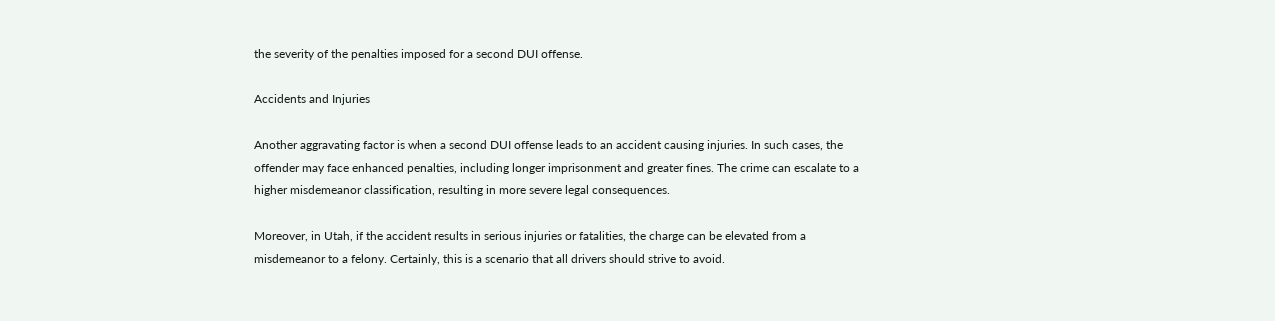the severity of the penalties imposed for a second DUI offense.

Accidents and Injuries

Another aggravating factor is when a second DUI offense leads to an accident causing injuries. In such cases, the offender may face enhanced penalties, including longer imprisonment and greater fines. The crime can escalate to a higher misdemeanor classification, resulting in more severe legal consequences.

Moreover, in Utah, if the accident results in serious injuries or fatalities, the charge can be elevated from a misdemeanor to a felony. Certainly, this is a scenario that all drivers should strive to avoid.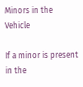Minors in the Vehicle

If a minor is present in the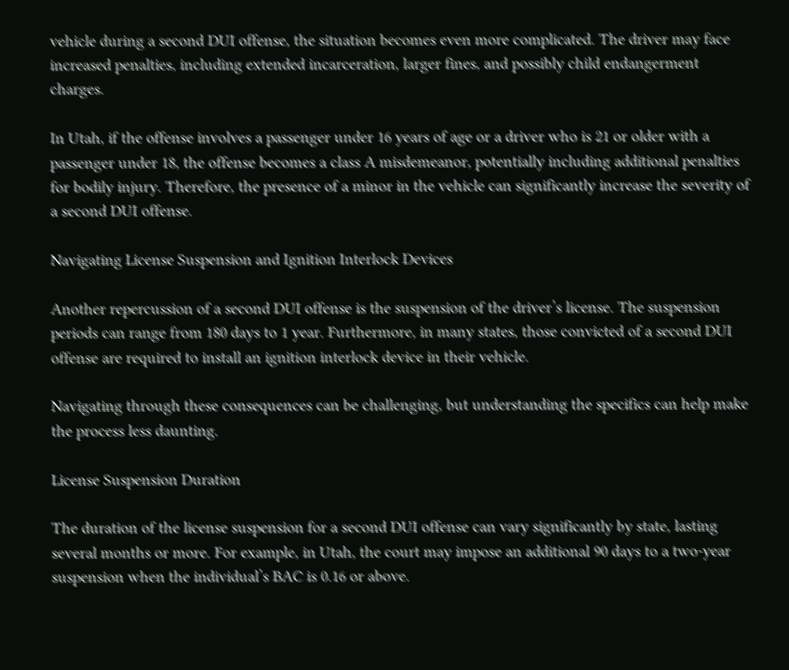vehicle during a second DUI offense, the situation becomes even more complicated. The driver may face increased penalties, including extended incarceration, larger fines, and possibly child endangerment charges.

In Utah, if the offense involves a passenger under 16 years of age or a driver who is 21 or older with a passenger under 18, the offense becomes a class A misdemeanor, potentially including additional penalties for bodily injury. Therefore, the presence of a minor in the vehicle can significantly increase the severity of a second DUI offense.

Navigating License Suspension and Ignition Interlock Devices

Another repercussion of a second DUI offense is the suspension of the driver’s license. The suspension periods can range from 180 days to 1 year. Furthermore, in many states, those convicted of a second DUI offense are required to install an ignition interlock device in their vehicle.

Navigating through these consequences can be challenging, but understanding the specifics can help make the process less daunting.

License Suspension Duration

The duration of the license suspension for a second DUI offense can vary significantly by state, lasting several months or more. For example, in Utah, the court may impose an additional 90 days to a two-year suspension when the individual’s BAC is 0.16 or above.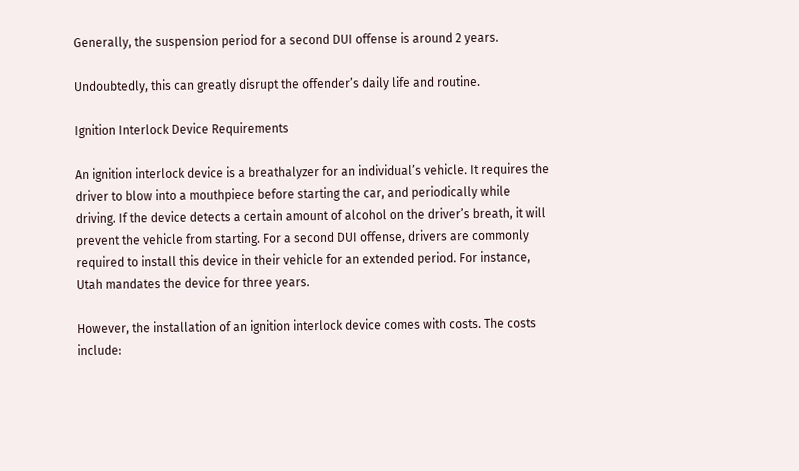Generally, the suspension period for a second DUI offense is around 2 years.

Undoubtedly, this can greatly disrupt the offender’s daily life and routine.

Ignition Interlock Device Requirements

An ignition interlock device is a breathalyzer for an individual’s vehicle. It requires the driver to blow into a mouthpiece before starting the car, and periodically while driving. If the device detects a certain amount of alcohol on the driver’s breath, it will prevent the vehicle from starting. For a second DUI offense, drivers are commonly required to install this device in their vehicle for an extended period. For instance, Utah mandates the device for three years.

However, the installation of an ignition interlock device comes with costs. The costs include: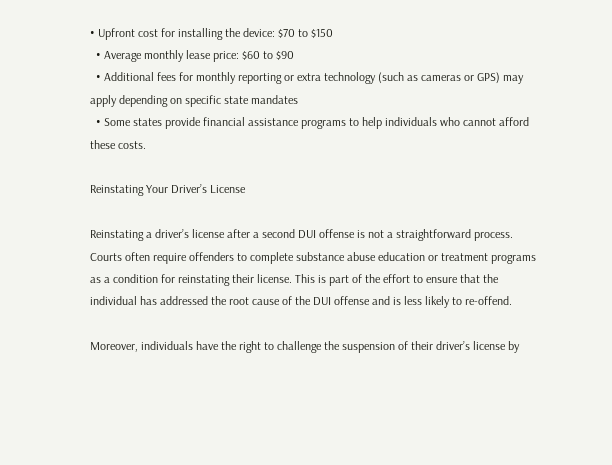• Upfront cost for installing the device: $70 to $150
  • Average monthly lease price: $60 to $90
  • Additional fees for monthly reporting or extra technology (such as cameras or GPS) may apply depending on specific state mandates
  • Some states provide financial assistance programs to help individuals who cannot afford these costs.

Reinstating Your Driver’s License

Reinstating a driver’s license after a second DUI offense is not a straightforward process. Courts often require offenders to complete substance abuse education or treatment programs as a condition for reinstating their license. This is part of the effort to ensure that the individual has addressed the root cause of the DUI offense and is less likely to re-offend.

Moreover, individuals have the right to challenge the suspension of their driver’s license by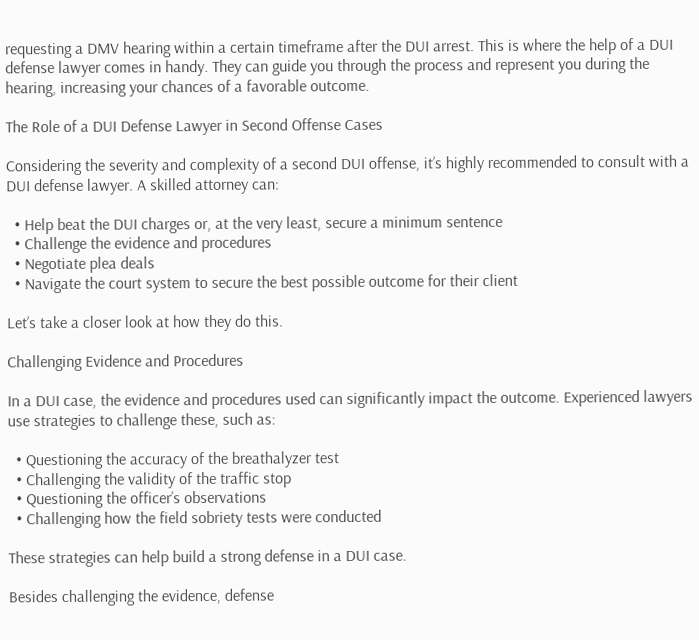requesting a DMV hearing within a certain timeframe after the DUI arrest. This is where the help of a DUI defense lawyer comes in handy. They can guide you through the process and represent you during the hearing, increasing your chances of a favorable outcome.

The Role of a DUI Defense Lawyer in Second Offense Cases

Considering the severity and complexity of a second DUI offense, it’s highly recommended to consult with a DUI defense lawyer. A skilled attorney can:

  • Help beat the DUI charges or, at the very least, secure a minimum sentence
  • Challenge the evidence and procedures
  • Negotiate plea deals
  • Navigate the court system to secure the best possible outcome for their client

Let’s take a closer look at how they do this.

Challenging Evidence and Procedures

In a DUI case, the evidence and procedures used can significantly impact the outcome. Experienced lawyers use strategies to challenge these, such as:

  • Questioning the accuracy of the breathalyzer test
  • Challenging the validity of the traffic stop
  • Questioning the officer’s observations
  • Challenging how the field sobriety tests were conducted

These strategies can help build a strong defense in a DUI case.

Besides challenging the evidence, defense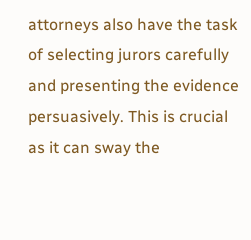attorneys also have the task of selecting jurors carefully and presenting the evidence persuasively. This is crucial as it can sway the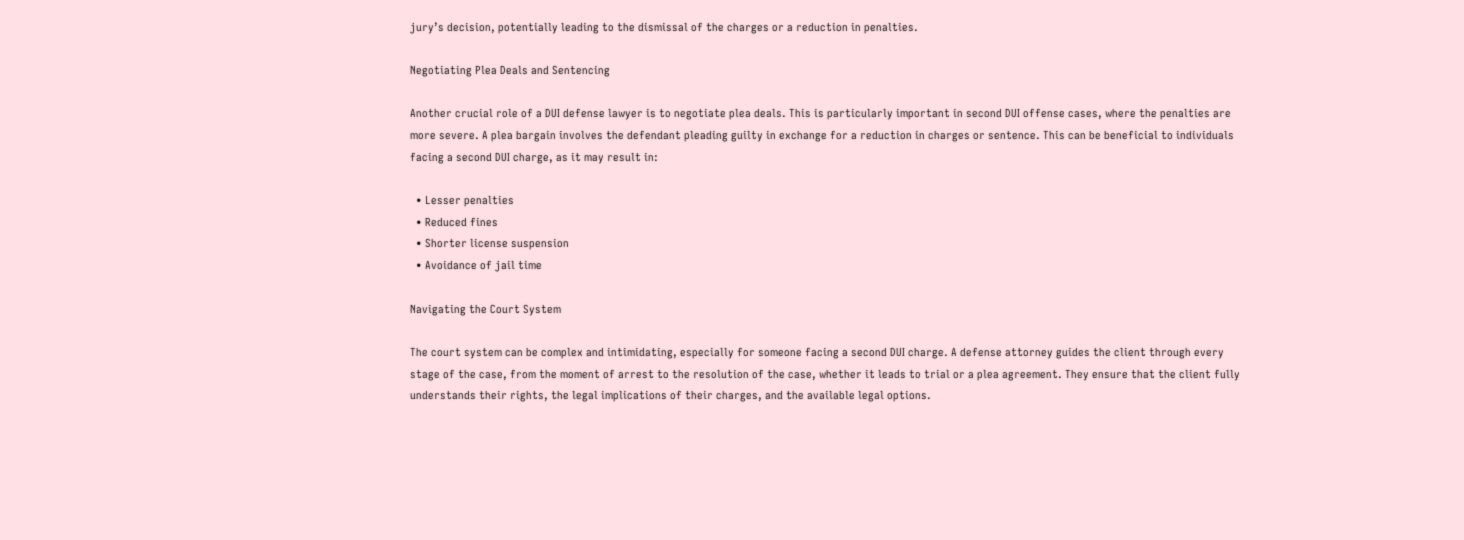jury’s decision, potentially leading to the dismissal of the charges or a reduction in penalties.

Negotiating Plea Deals and Sentencing

Another crucial role of a DUI defense lawyer is to negotiate plea deals. This is particularly important in second DUI offense cases, where the penalties are more severe. A plea bargain involves the defendant pleading guilty in exchange for a reduction in charges or sentence. This can be beneficial to individuals facing a second DUI charge, as it may result in:

  • Lesser penalties
  • Reduced fines
  • Shorter license suspension
  • Avoidance of jail time

Navigating the Court System

The court system can be complex and intimidating, especially for someone facing a second DUI charge. A defense attorney guides the client through every stage of the case, from the moment of arrest to the resolution of the case, whether it leads to trial or a plea agreement. They ensure that the client fully understands their rights, the legal implications of their charges, and the available legal options.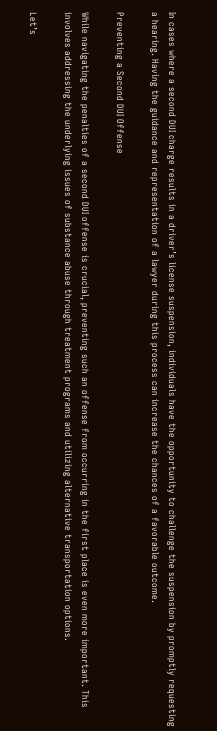In cases where a second DUI charge results in a driver’s license suspension, individuals have the opportunity to challenge the suspension by promptly requesting a hearing. Having the guidance and representation of a lawyer during this process can increase the chances of a favorable outcome.

Preventing a Second DUI Offense

While navigating the penalties of a second DUI offense is crucial, preventing such an offense from occurring in the first place is even more important. This involves addressing the underlying issues of substance abuse through treatment programs and utilizing alternative transportation options.

Let’s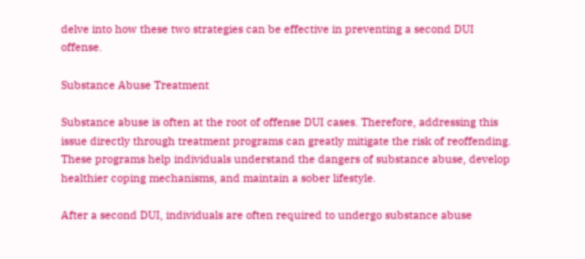delve into how these two strategies can be effective in preventing a second DUI offense.

Substance Abuse Treatment

Substance abuse is often at the root of offense DUI cases. Therefore, addressing this issue directly through treatment programs can greatly mitigate the risk of reoffending. These programs help individuals understand the dangers of substance abuse, develop healthier coping mechanisms, and maintain a sober lifestyle.

After a second DUI, individuals are often required to undergo substance abuse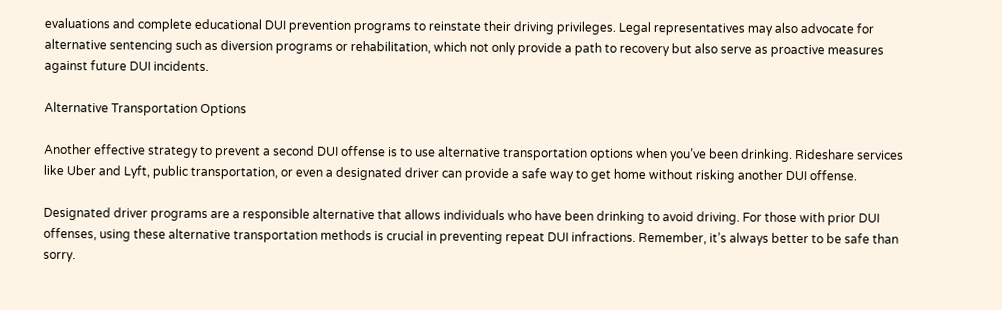evaluations and complete educational DUI prevention programs to reinstate their driving privileges. Legal representatives may also advocate for alternative sentencing such as diversion programs or rehabilitation, which not only provide a path to recovery but also serve as proactive measures against future DUI incidents.

Alternative Transportation Options

Another effective strategy to prevent a second DUI offense is to use alternative transportation options when you’ve been drinking. Rideshare services like Uber and Lyft, public transportation, or even a designated driver can provide a safe way to get home without risking another DUI offense.

Designated driver programs are a responsible alternative that allows individuals who have been drinking to avoid driving. For those with prior DUI offenses, using these alternative transportation methods is crucial in preventing repeat DUI infractions. Remember, it’s always better to be safe than sorry.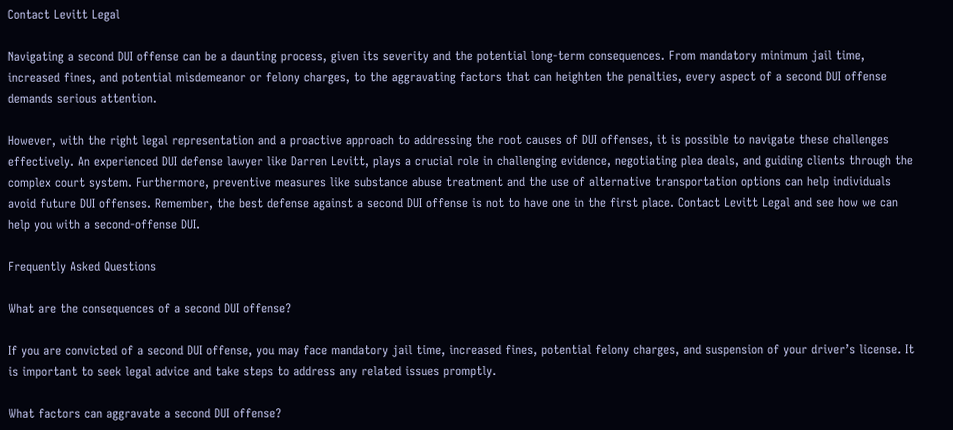Contact Levitt Legal

Navigating a second DUI offense can be a daunting process, given its severity and the potential long-term consequences. From mandatory minimum jail time, increased fines, and potential misdemeanor or felony charges, to the aggravating factors that can heighten the penalties, every aspect of a second DUI offense demands serious attention.

However, with the right legal representation and a proactive approach to addressing the root causes of DUI offenses, it is possible to navigate these challenges effectively. An experienced DUI defense lawyer like Darren Levitt, plays a crucial role in challenging evidence, negotiating plea deals, and guiding clients through the complex court system. Furthermore, preventive measures like substance abuse treatment and the use of alternative transportation options can help individuals avoid future DUI offenses. Remember, the best defense against a second DUI offense is not to have one in the first place. Contact Levitt Legal and see how we can help you with a second-offense DUI.

Frequently Asked Questions

What are the consequences of a second DUI offense?

If you are convicted of a second DUI offense, you may face mandatory jail time, increased fines, potential felony charges, and suspension of your driver’s license. It is important to seek legal advice and take steps to address any related issues promptly.

What factors can aggravate a second DUI offense?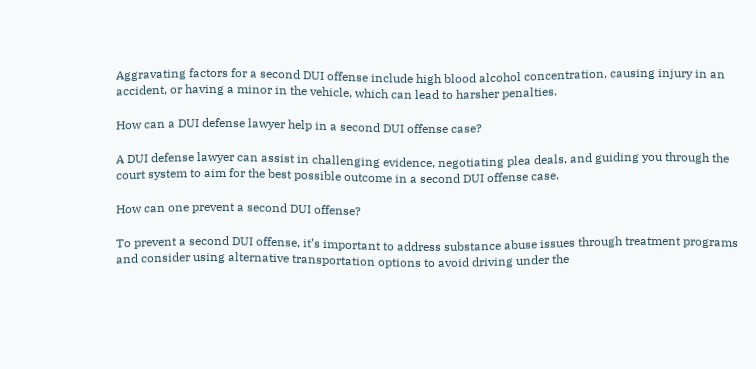Aggravating factors for a second DUI offense include high blood alcohol concentration, causing injury in an accident, or having a minor in the vehicle, which can lead to harsher penalties.

How can a DUI defense lawyer help in a second DUI offense case?

A DUI defense lawyer can assist in challenging evidence, negotiating plea deals, and guiding you through the court system to aim for the best possible outcome in a second DUI offense case.

How can one prevent a second DUI offense?

To prevent a second DUI offense, it’s important to address substance abuse issues through treatment programs and consider using alternative transportation options to avoid driving under the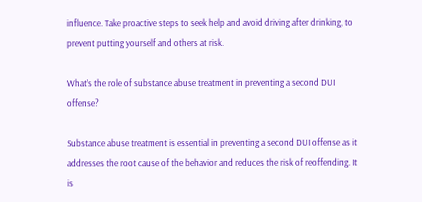influence. Take proactive steps to seek help and avoid driving after drinking, to prevent putting yourself and others at risk.

What’s the role of substance abuse treatment in preventing a second DUI offense?

Substance abuse treatment is essential in preventing a second DUI offense as it addresses the root cause of the behavior and reduces the risk of reoffending. It is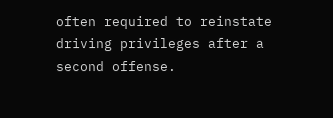often required to reinstate driving privileges after a second offense.